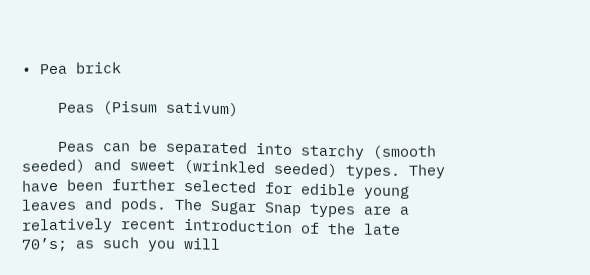• Pea brick

    Peas (Pisum sativum)

    Peas can be separated into starchy (smooth seeded) and sweet (wrinkled seeded) types. They have been further selected for edible young leaves and pods. The Sugar Snap types are a relatively recent introduction of the late 70’s; as such you will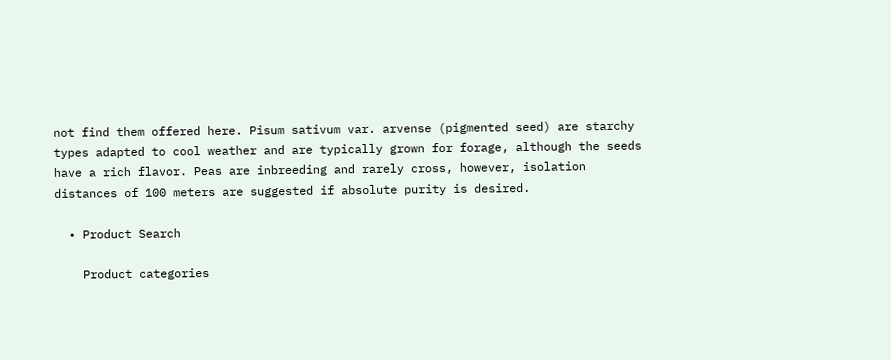not find them offered here. Pisum sativum var. arvense (pigmented seed) are starchy types adapted to cool weather and are typically grown for forage, although the seeds have a rich flavor. Peas are inbreeding and rarely cross, however, isolation distances of 100 meters are suggested if absolute purity is desired.

  • Product Search

    Product categories